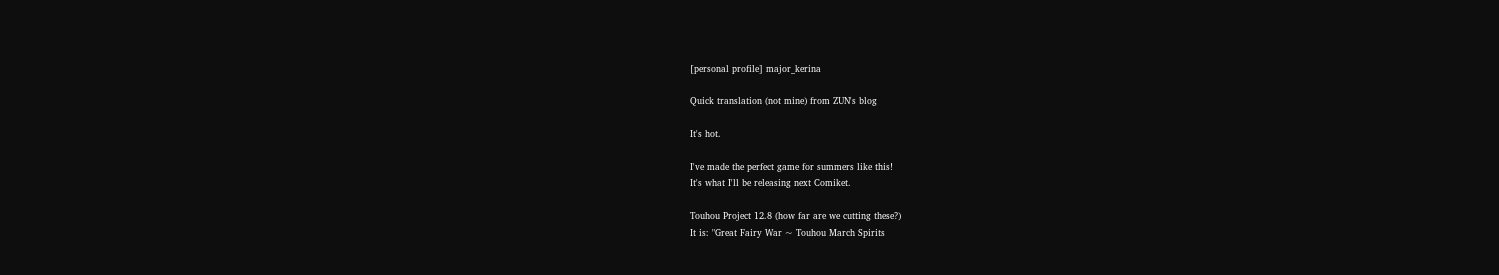[personal profile] major_kerina

Quick translation (not mine) from ZUN's blog

It's hot.

I've made the perfect game for summers like this!
It's what I'll be releasing next Comiket.

Touhou Project 12.8 (how far are we cutting these?)
It is: "Great Fairy War ~ Touhou March Spirits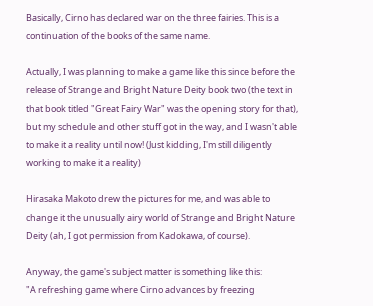Basically, Cirno has declared war on the three fairies. This is a continuation of the books of the same name.

Actually, I was planning to make a game like this since before the release of Strange and Bright Nature Deity book two (the text in that book titled "Great Fairy War" was the opening story for that), but my schedule and other stuff got in the way, and I wasn't able to make it a reality until now! (Just kidding, I'm still diligently working to make it a reality)

Hirasaka Makoto drew the pictures for me, and was able to change it the unusually airy world of Strange and Bright Nature Deity (ah, I got permission from Kadokawa, of course).

Anyway, the game's subject matter is something like this:
"A refreshing game where Cirno advances by freezing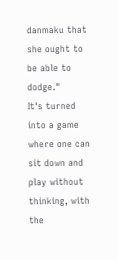danmaku that she ought to be able to dodge."
It's turned into a game where one can sit down and play without thinking, with the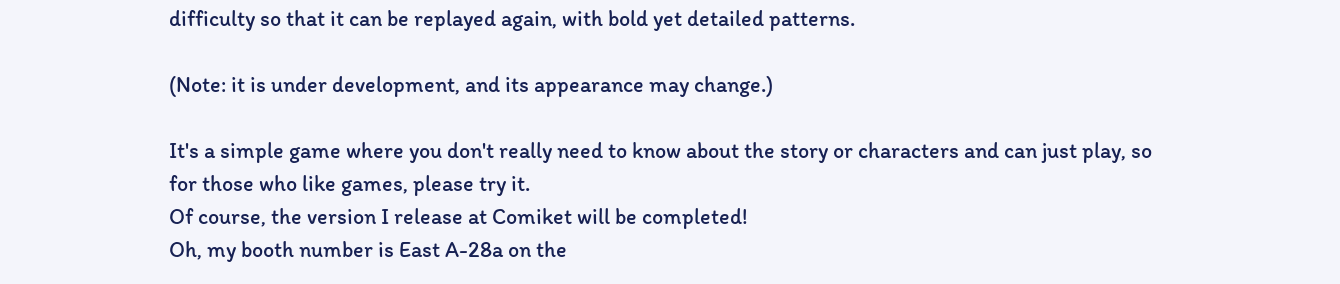difficulty so that it can be replayed again, with bold yet detailed patterns.

(Note: it is under development, and its appearance may change.)

It's a simple game where you don't really need to know about the story or characters and can just play, so for those who like games, please try it.
Of course, the version I release at Comiket will be completed!
Oh, my booth number is East A-28a on the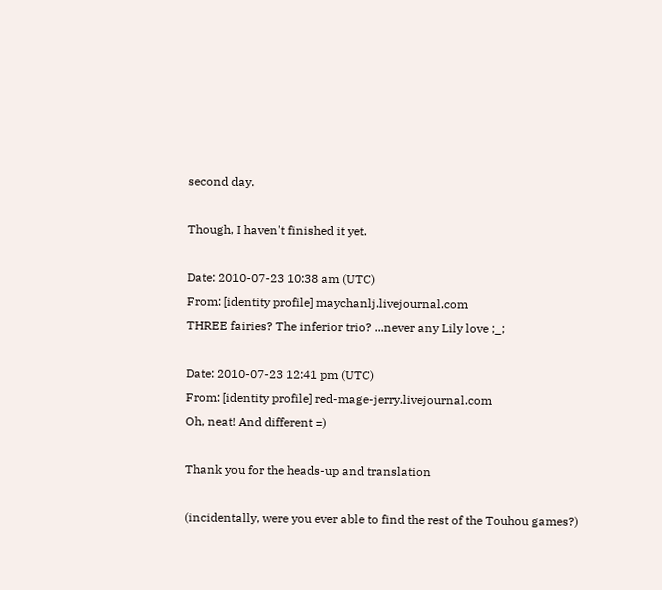second day.

Though, I haven't finished it yet.

Date: 2010-07-23 10:38 am (UTC)
From: [identity profile] maychanlj.livejournal.com
THREE fairies? The inferior trio? ...never any Lily love ;_;

Date: 2010-07-23 12:41 pm (UTC)
From: [identity profile] red-mage-jerry.livejournal.com
Oh, neat! And different =)

Thank you for the heads-up and translation

(incidentally, were you ever able to find the rest of the Touhou games?)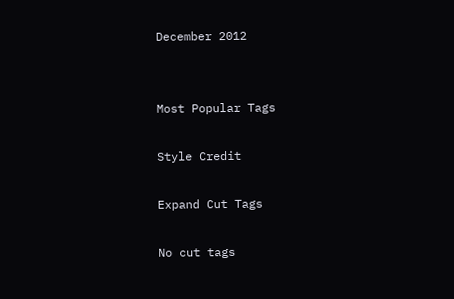December 2012


Most Popular Tags

Style Credit

Expand Cut Tags

No cut tags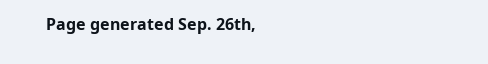Page generated Sep. 26th,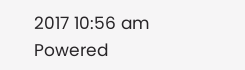2017 10:56 am
Powered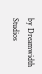by Dreamwidth Studios